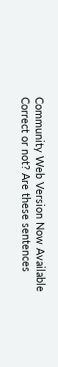Community Web Version Now Available
Correct or not? Are these sentences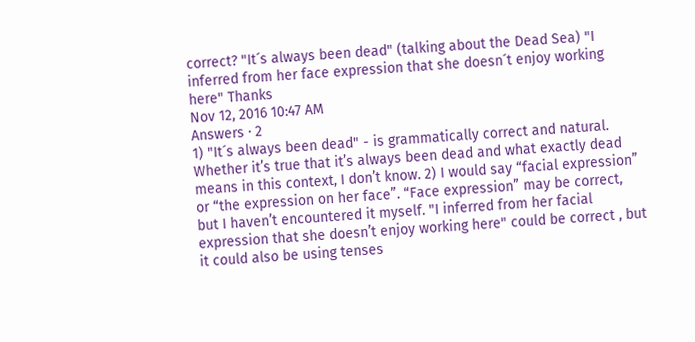correct? "It´s always been dead" (talking about the Dead Sea) "I inferred from her face expression that she doesn´t enjoy working here" Thanks
Nov 12, 2016 10:47 AM
Answers · 2
1) "It´s always been dead" - is grammatically correct and natural. Whether it’s true that it’s always been dead and what exactly dead means in this context, I don’t know. 2) I would say “facial expression” or “the expression on her face”. “Face expression” may be correct, but I haven’t encountered it myself. "I inferred from her facial expression that she doesn’t enjoy working here" could be correct , but it could also be using tenses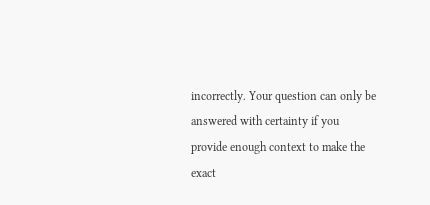incorrectly. Your question can only be answered with certainty if you provide enough context to make the exact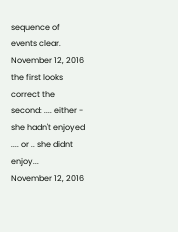sequence of events clear.
November 12, 2016
the first looks correct the second: .... either - she hadn't enjoyed .... or .. she didnt enjoy...
November 12, 2016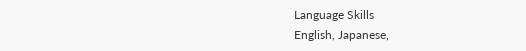Language Skills
English, Japanese,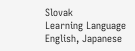Slovak
Learning Language
English, Japanese